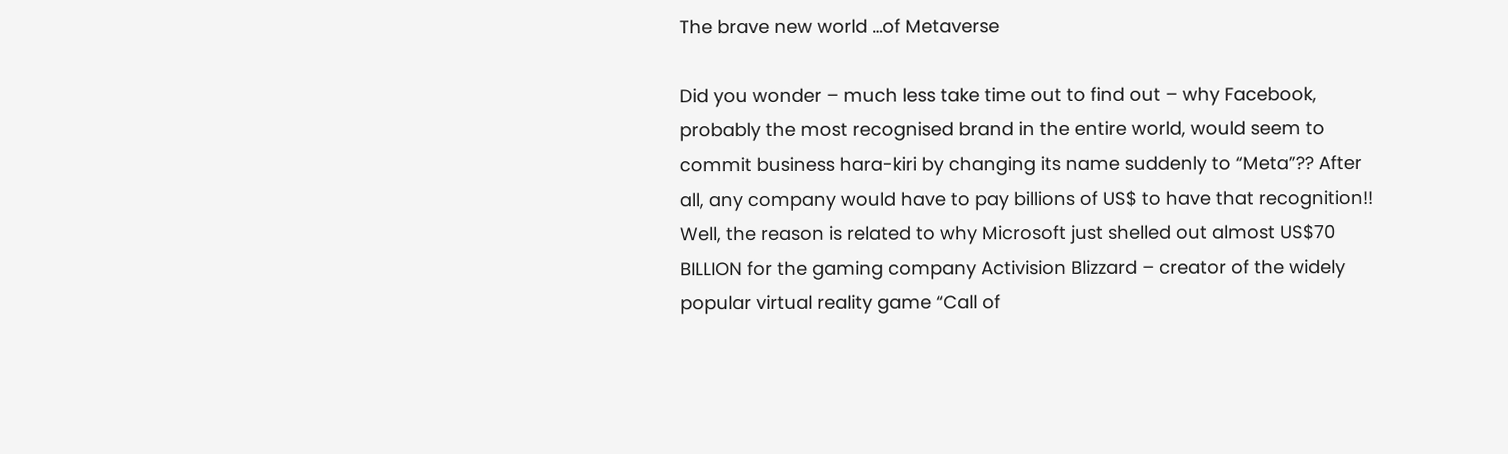The brave new world …of Metaverse

Did you wonder – much less take time out to find out – why Facebook, probably the most recognised brand in the entire world, would seem to commit business hara-kiri by changing its name suddenly to “Meta”?? After all, any company would have to pay billions of US$ to have that recognition!! Well, the reason is related to why Microsoft just shelled out almost US$70 BILLION for the gaming company Activision Blizzard – creator of the widely popular virtual reality game “Call of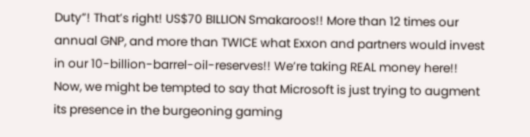Duty”! That’s right! US$70 BILLION Smakaroos!! More than 12 times our annual GNP, and more than TWICE what Exxon and partners would invest in our 10-billion-barrel-oil-reserves!! We’re taking REAL money here!!
Now, we might be tempted to say that Microsoft is just trying to augment its presence in the burgeoning gaming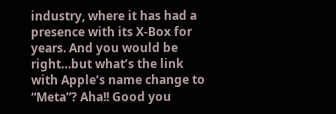industry, where it has had a presence with its X-Box for years. And you would be right…but what’s the link with Apple’s name change to “Meta”? Aha!! Good you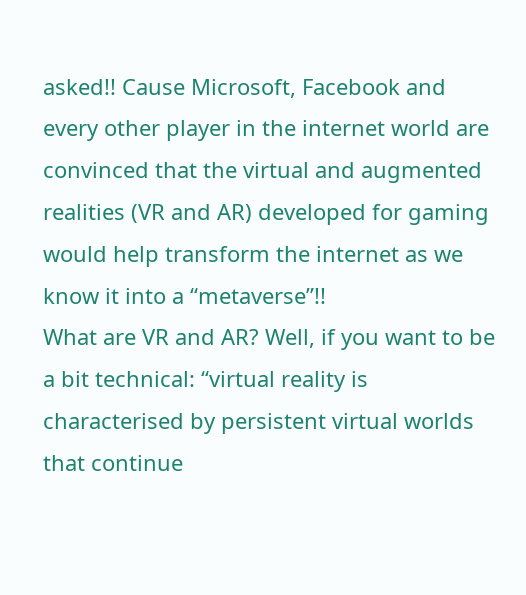asked!! Cause Microsoft, Facebook and every other player in the internet world are convinced that the virtual and augmented realities (VR and AR) developed for gaming would help transform the internet as we know it into a “metaverse”!!
What are VR and AR? Well, if you want to be a bit technical: “virtual reality is characterised by persistent virtual worlds that continue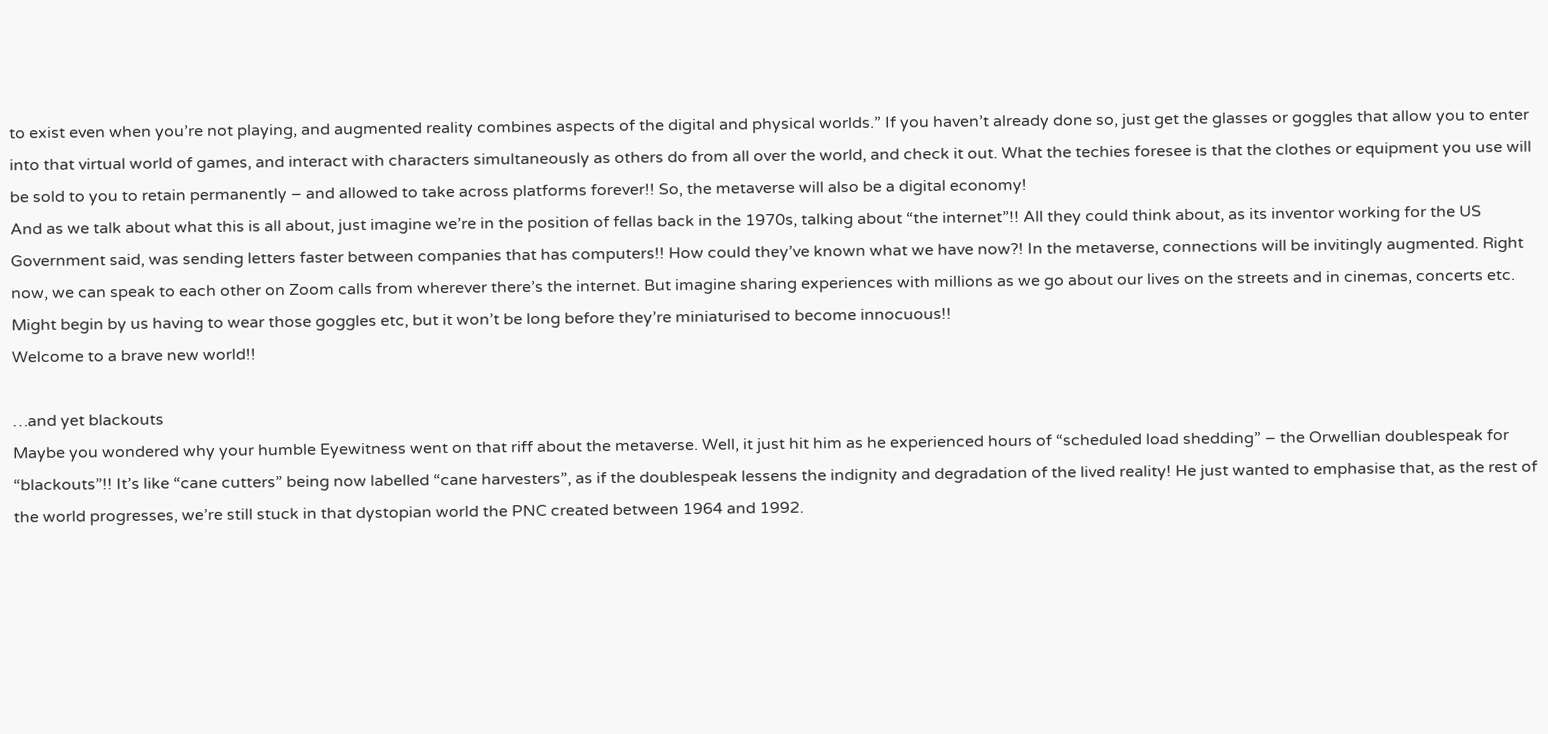to exist even when you’re not playing, and augmented reality combines aspects of the digital and physical worlds.” If you haven’t already done so, just get the glasses or goggles that allow you to enter into that virtual world of games, and interact with characters simultaneously as others do from all over the world, and check it out. What the techies foresee is that the clothes or equipment you use will be sold to you to retain permanently – and allowed to take across platforms forever!! So, the metaverse will also be a digital economy!
And as we talk about what this is all about, just imagine we’re in the position of fellas back in the 1970s, talking about “the internet”!! All they could think about, as its inventor working for the US Government said, was sending letters faster between companies that has computers!! How could they’ve known what we have now?! In the metaverse, connections will be invitingly augmented. Right now, we can speak to each other on Zoom calls from wherever there’s the internet. But imagine sharing experiences with millions as we go about our lives on the streets and in cinemas, concerts etc.
Might begin by us having to wear those goggles etc, but it won’t be long before they’re miniaturised to become innocuous!!
Welcome to a brave new world!!

…and yet blackouts
Maybe you wondered why your humble Eyewitness went on that riff about the metaverse. Well, it just hit him as he experienced hours of “scheduled load shedding” – the Orwellian doublespeak for “blackouts”!! It’s like “cane cutters” being now labelled “cane harvesters”, as if the doublespeak lessens the indignity and degradation of the lived reality! He just wanted to emphasise that, as the rest of the world progresses, we’re still stuck in that dystopian world the PNC created between 1964 and 1992.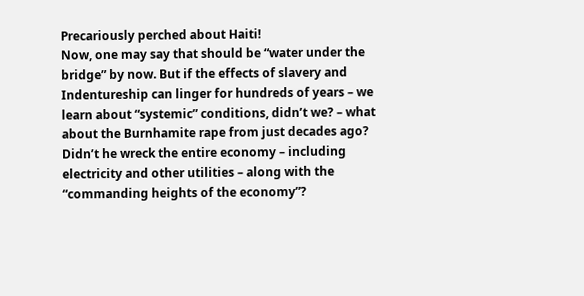Precariously perched about Haiti!
Now, one may say that should be “water under the bridge” by now. But if the effects of slavery and Indentureship can linger for hundreds of years – we learn about “systemic” conditions, didn’t we? – what about the Burnhamite rape from just decades ago?
Didn’t he wreck the entire economy – including electricity and other utilities – along with the “commanding heights of the economy”?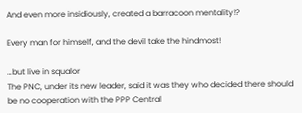And even more insidiously, created a barracoon mentality!?

Every man for himself, and the devil take the hindmost!

…but live in squalor
The PNC, under its new leader, said it was they who decided there should be no cooperation with the PPP Central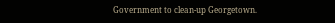Government to clean-up Georgetown.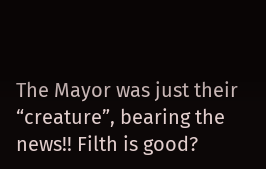The Mayor was just their “creature”, bearing the news!! Filth is good?